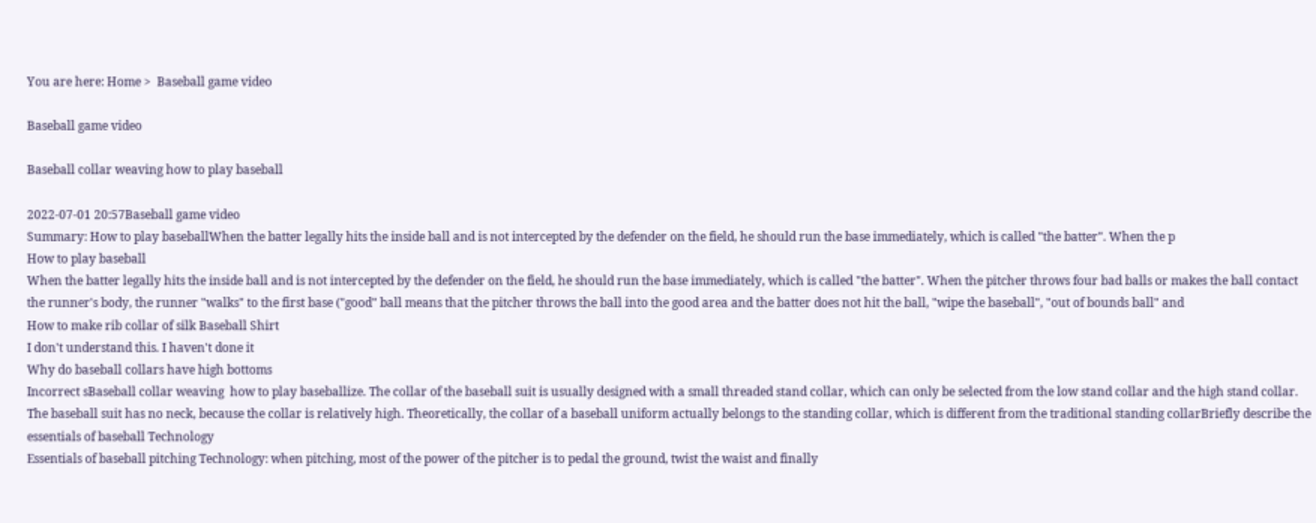You are here: Home >  Baseball game video

Baseball game video

Baseball collar weaving how to play baseball

2022-07-01 20:57Baseball game video
Summary: How to play baseballWhen the batter legally hits the inside ball and is not intercepted by the defender on the field, he should run the base immediately, which is called "the batter". When the p
How to play baseball
When the batter legally hits the inside ball and is not intercepted by the defender on the field, he should run the base immediately, which is called "the batter". When the pitcher throws four bad balls or makes the ball contact the runner's body, the runner "walks" to the first base ("good" ball means that the pitcher throws the ball into the good area and the batter does not hit the ball, "wipe the baseball", "out of bounds ball" and
How to make rib collar of silk Baseball Shirt
I don't understand this. I haven't done it
Why do baseball collars have high bottoms
Incorrect sBaseball collar weaving  how to play baseballize. The collar of the baseball suit is usually designed with a small threaded stand collar, which can only be selected from the low stand collar and the high stand collar. The baseball suit has no neck, because the collar is relatively high. Theoretically, the collar of a baseball uniform actually belongs to the standing collar, which is different from the traditional standing collarBriefly describe the essentials of baseball Technology
Essentials of baseball pitching Technology: when pitching, most of the power of the pitcher is to pedal the ground, twist the waist and finally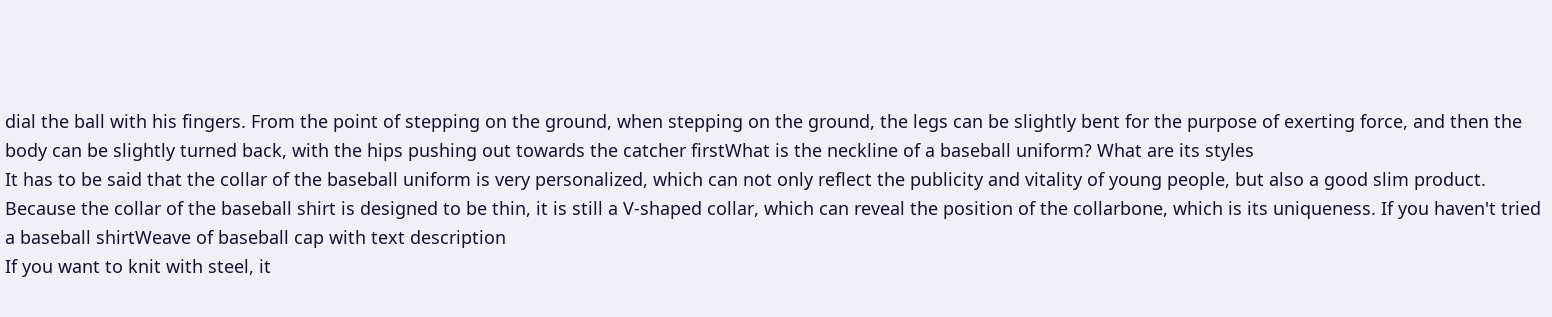dial the ball with his fingers. From the point of stepping on the ground, when stepping on the ground, the legs can be slightly bent for the purpose of exerting force, and then the body can be slightly turned back, with the hips pushing out towards the catcher firstWhat is the neckline of a baseball uniform? What are its styles
It has to be said that the collar of the baseball uniform is very personalized, which can not only reflect the publicity and vitality of young people, but also a good slim product. Because the collar of the baseball shirt is designed to be thin, it is still a V-shaped collar, which can reveal the position of the collarbone, which is its uniqueness. If you haven't tried a baseball shirtWeave of baseball cap with text description
If you want to knit with steel, it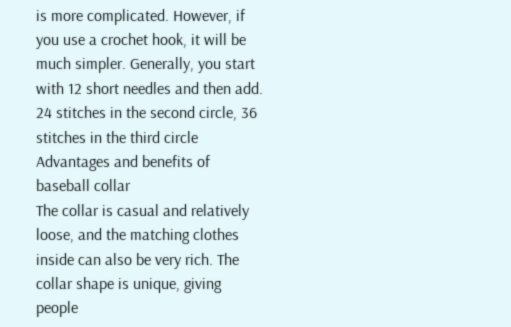is more complicated. However, if you use a crochet hook, it will be much simpler. Generally, you start with 12 short needles and then add. 24 stitches in the second circle, 36 stitches in the third circle
Advantages and benefits of baseball collar
The collar is casual and relatively loose, and the matching clothes inside can also be very rich. The collar shape is unique, giving people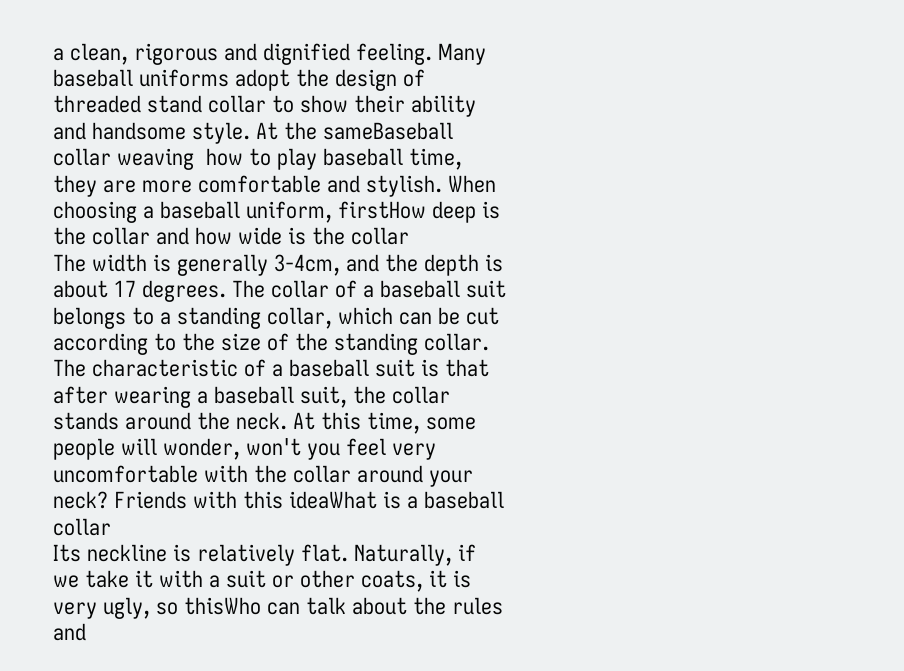a clean, rigorous and dignified feeling. Many baseball uniforms adopt the design of threaded stand collar to show their ability and handsome style. At the sameBaseball collar weaving  how to play baseball time, they are more comfortable and stylish. When choosing a baseball uniform, firstHow deep is the collar and how wide is the collar
The width is generally 3-4cm, and the depth is about 17 degrees. The collar of a baseball suit belongs to a standing collar, which can be cut according to the size of the standing collar. The characteristic of a baseball suit is that after wearing a baseball suit, the collar stands around the neck. At this time, some people will wonder, won't you feel very uncomfortable with the collar around your neck? Friends with this ideaWhat is a baseball collar
Its neckline is relatively flat. Naturally, if we take it with a suit or other coats, it is very ugly, so thisWho can talk about the rules and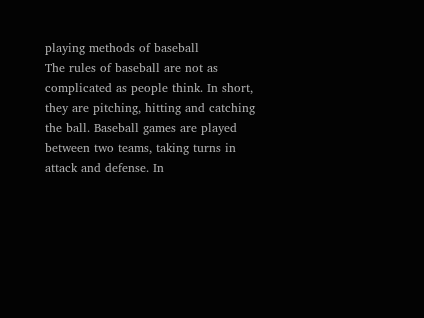playing methods of baseball
The rules of baseball are not as complicated as people think. In short, they are pitching, hitting and catching the ball. Baseball games are played between two teams, taking turns in attack and defense. In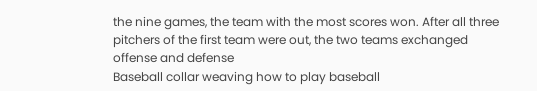the nine games, the team with the most scores won. After all three pitchers of the first team were out, the two teams exchanged offense and defense
Baseball collar weaving how to play baseball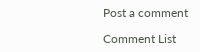Post a comment

Comment List